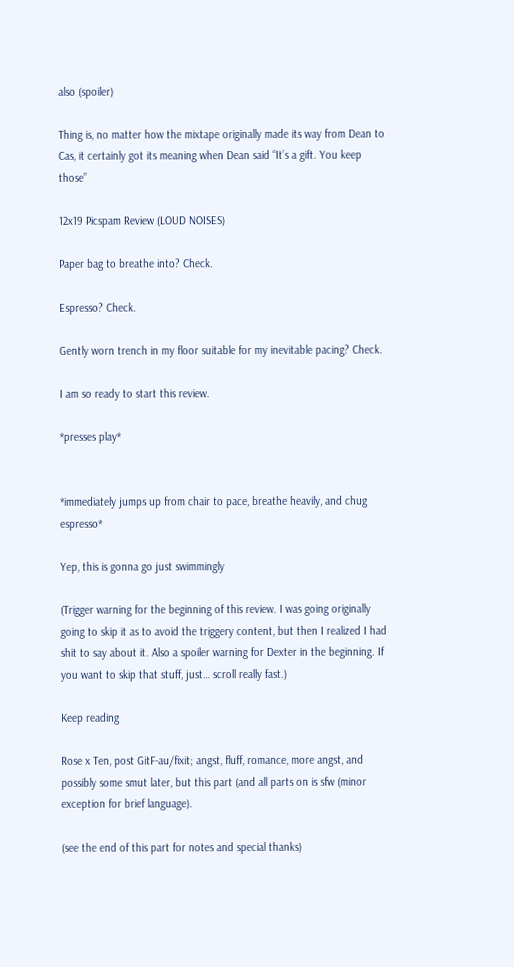also (spoiler)

Thing is, no matter how the mixtape originally made its way from Dean to Cas, it certainly got its meaning when Dean said “It’s a gift. You keep those”

12x19 Picspam Review (LOUD NOISES)

Paper bag to breathe into? Check.

Espresso? Check.

Gently worn trench in my floor suitable for my inevitable pacing? Check.

I am so ready to start this review.

*presses play*


*immediately jumps up from chair to pace, breathe heavily, and chug espresso*

Yep, this is gonna go just swimmingly

(Trigger warning for the beginning of this review. I was going originally going to skip it as to avoid the triggery content, but then I realized I had shit to say about it. Also a spoiler warning for Dexter in the beginning. If you want to skip that stuff, just… scroll really fast.)

Keep reading

Rose x Ten, post GitF-au/fixit; angst, fluff, romance, more angst, and possibly some smut later, but this part (and all parts on is sfw (minor exception for brief language).

(see the end of this part for notes and special thanks)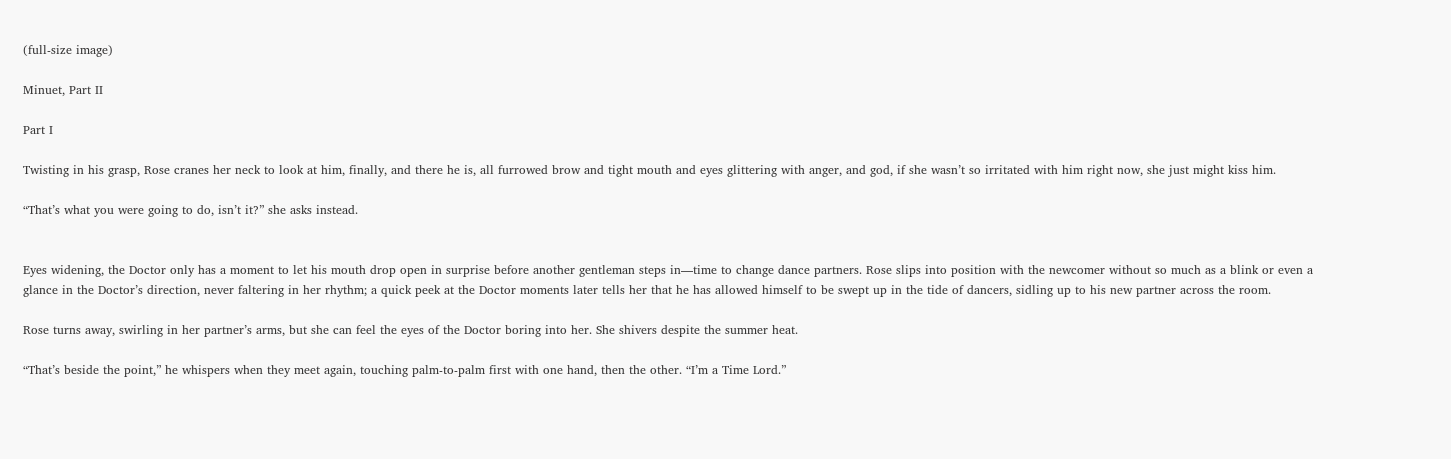(full-size image)

Minuet, Part II

Part I

Twisting in his grasp, Rose cranes her neck to look at him, finally, and there he is, all furrowed brow and tight mouth and eyes glittering with anger, and god, if she wasn’t so irritated with him right now, she just might kiss him.

“That’s what you were going to do, isn’t it?” she asks instead.


Eyes widening, the Doctor only has a moment to let his mouth drop open in surprise before another gentleman steps in—time to change dance partners. Rose slips into position with the newcomer without so much as a blink or even a glance in the Doctor’s direction, never faltering in her rhythm; a quick peek at the Doctor moments later tells her that he has allowed himself to be swept up in the tide of dancers, sidling up to his new partner across the room.

Rose turns away, swirling in her partner’s arms, but she can feel the eyes of the Doctor boring into her. She shivers despite the summer heat.

“That’s beside the point,” he whispers when they meet again, touching palm-to-palm first with one hand, then the other. “I’m a Time Lord.”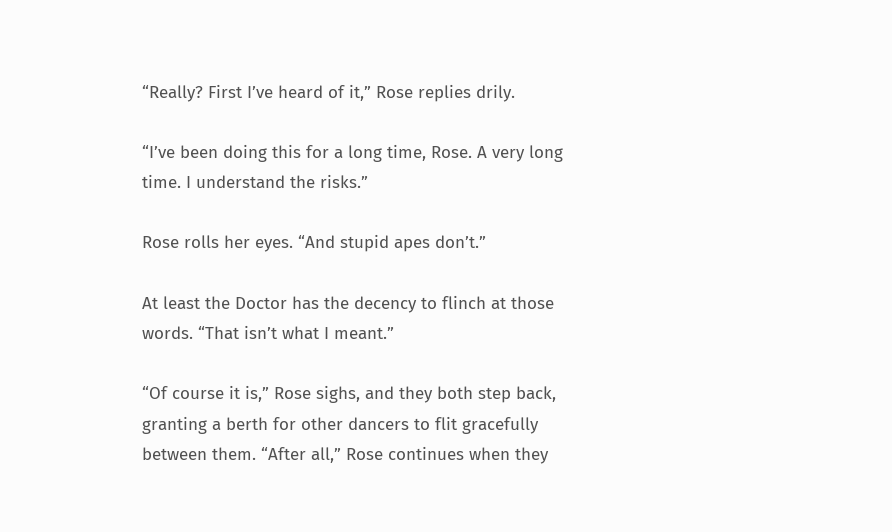“Really? First I’ve heard of it,” Rose replies drily.

“I’ve been doing this for a long time, Rose. A very long time. I understand the risks.”

Rose rolls her eyes. “And stupid apes don’t.”

At least the Doctor has the decency to flinch at those words. “That isn’t what I meant.”

“Of course it is,” Rose sighs, and they both step back, granting a berth for other dancers to flit gracefully between them. “After all,” Rose continues when they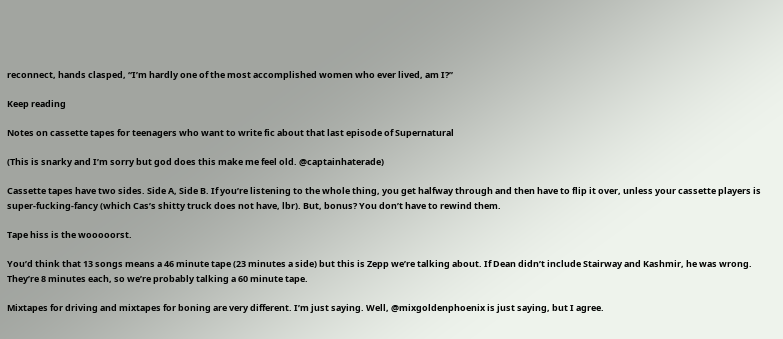reconnect, hands clasped, “I’m hardly one of the most accomplished women who ever lived, am I?”

Keep reading

Notes on cassette tapes for teenagers who want to write fic about that last episode of Supernatural

(This is snarky and I’m sorry but god does this make me feel old. @captainhaterade)

Cassette tapes have two sides. Side A, Side B. If you’re listening to the whole thing, you get halfway through and then have to flip it over, unless your cassette players is super-fucking-fancy (which Cas’s shitty truck does not have, lbr). But, bonus? You don’t have to rewind them.

Tape hiss is the wooooorst.

You’d think that 13 songs means a 46 minute tape (23 minutes a side) but this is Zepp we’re talking about. If Dean didn’t include Stairway and Kashmir, he was wrong. They’re 8 minutes each, so we’re probably talking a 60 minute tape.

Mixtapes for driving and mixtapes for boning are very different. I’m just saying. Well, @mixgoldenphoenix is just saying, but I agree.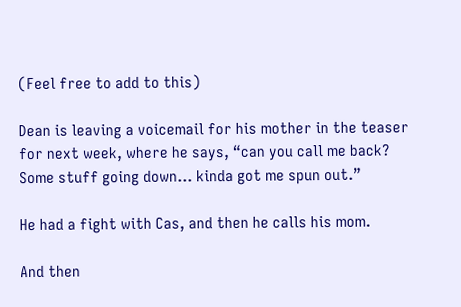(Feel free to add to this)

Dean is leaving a voicemail for his mother in the teaser for next week, where he says, “can you call me back? Some stuff going down… kinda got me spun out.”

He had a fight with Cas, and then he calls his mom.

And then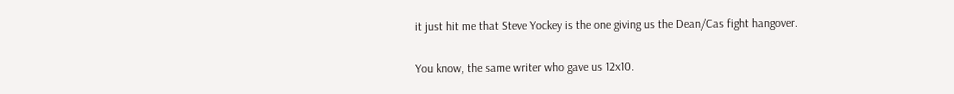it just hit me that Steve Yockey is the one giving us the Dean/Cas fight hangover.

You know, the same writer who gave us 12x10.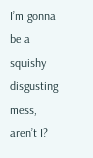I’m gonna be a squishy disgusting mess, aren’t I?